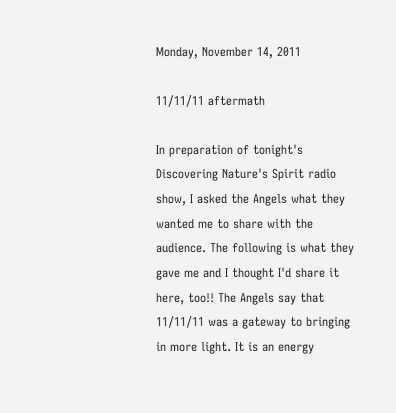Monday, November 14, 2011

11/11/11 aftermath

In preparation of tonight's Discovering Nature's Spirit radio show, I asked the Angels what they wanted me to share with the audience. The following is what they gave me and I thought I'd share it here, too!! The Angels say that 11/11/11 was a gateway to bringing in more light. It is an energy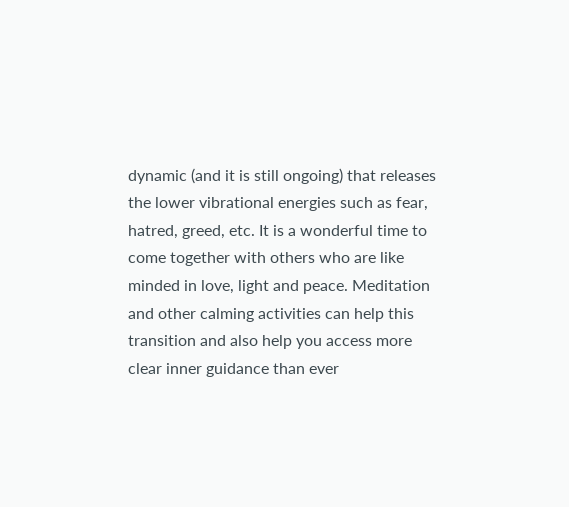dynamic (and it is still ongoing) that releases the lower vibrational energies such as fear, hatred, greed, etc. It is a wonderful time to come together with others who are like minded in love, light and peace. Meditation and other calming activities can help this transition and also help you access more clear inner guidance than ever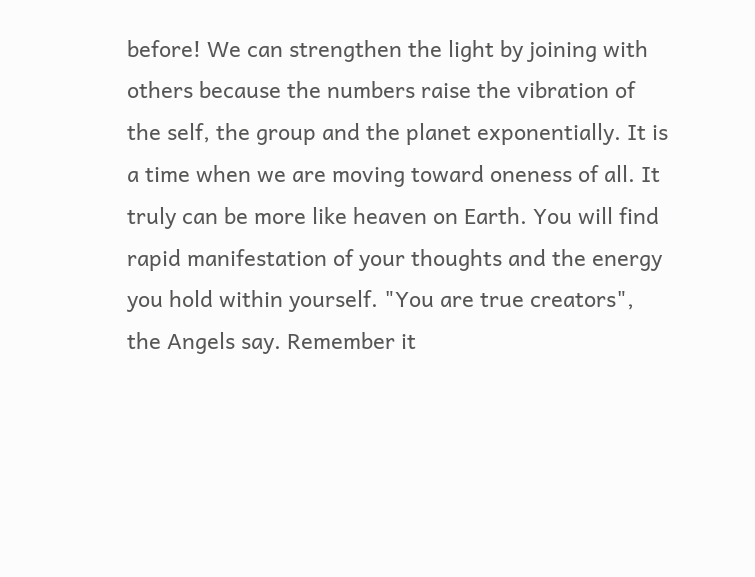before! We can strengthen the light by joining with others because the numbers raise the vibration of the self, the group and the planet exponentially. It is a time when we are moving toward oneness of all. It truly can be more like heaven on Earth. You will find rapid manifestation of your thoughts and the energy you hold within yourself. "You are true creators", the Angels say. Remember it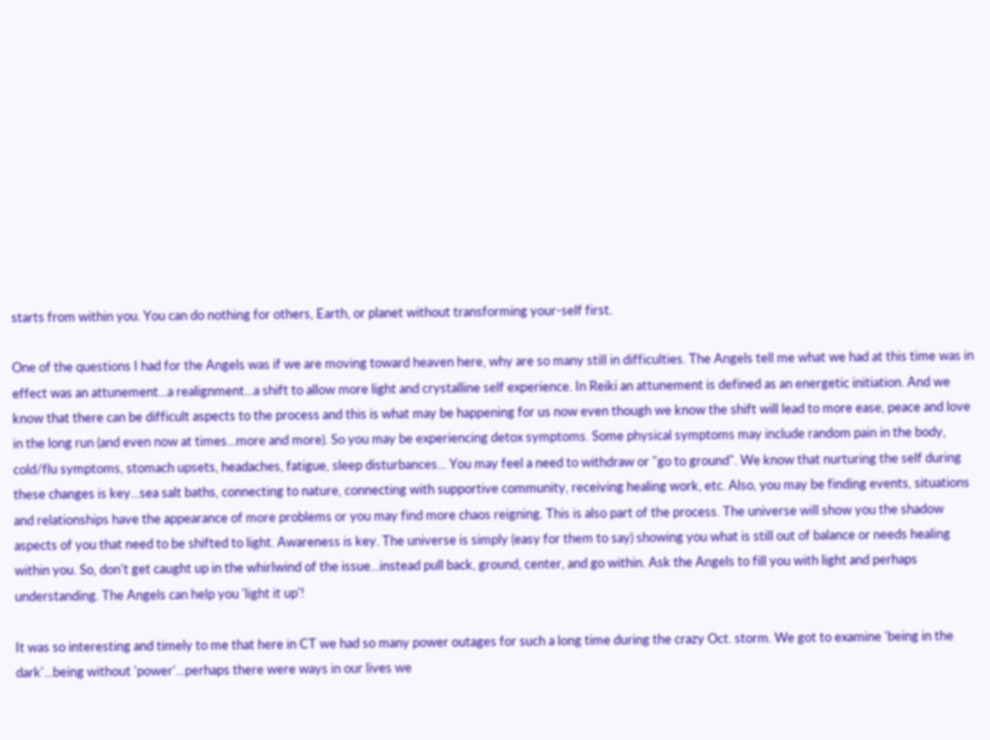starts from within you. You can do nothing for others, Earth, or planet without transforming your-self first.

One of the questions I had for the Angels was if we are moving toward heaven here, why are so many still in difficulties. The Angels tell me what we had at this time was in effect was an attunement...a realignment...a shift to allow more light and crystalline self experience. In Reiki an attunement is defined as an energetic initiation. And we know that there can be difficult aspects to the process and this is what may be happening for us now even though we know the shift will lead to more ease, peace and love in the long run (and even now at times...more and more). So you may be experiencing detox symptoms. Some physical symptoms may include random pain in the body, cold/flu symptoms, stomach upsets, headaches, fatigue, sleep disturbances... You may feel a need to withdraw or "go to ground". We know that nurturing the self during these changes is key...sea salt baths, connecting to nature, connecting with supportive community, receiving healing work, etc. Also, you may be finding events, situations and relationships have the appearance of more problems or you may find more chaos reigning. This is also part of the process. The universe will show you the shadow aspects of you that need to be shifted to light. Awareness is key. The universe is simply (easy for them to say) showing you what is still out of balance or needs healing within you. So, don't get caught up in the whirlwind of the issue...instead pull back, ground, center, and go within. Ask the Angels to fill you with light and perhaps understanding. The Angels can help you 'light it up'!

It was so interesting and timely to me that here in CT we had so many power outages for such a long time during the crazy Oct. storm. We got to examine 'being in the dark'...being without 'power'...perhaps there were ways in our lives we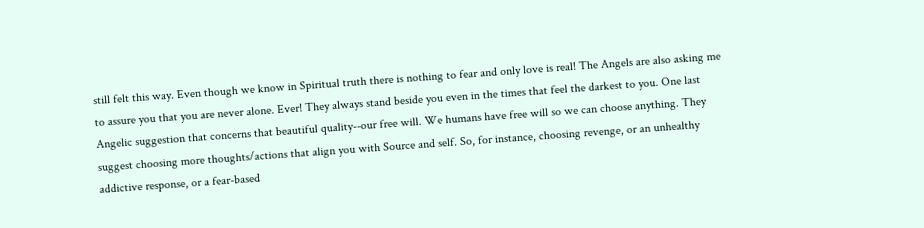still felt this way. Even though we know in Spiritual truth there is nothing to fear and only love is real! The Angels are also asking me to assure you that you are never alone. Ever! They always stand beside you even in the times that feel the darkest to you. One last Angelic suggestion that concerns that beautiful quality--our free will. We humans have free will so we can choose anything. They suggest choosing more thoughts/actions that align you with Source and self. So, for instance, choosing revenge, or an unhealthy addictive response, or a fear-based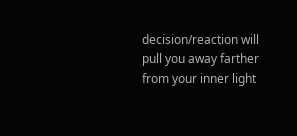decision/reaction will pull you away farther from your inner light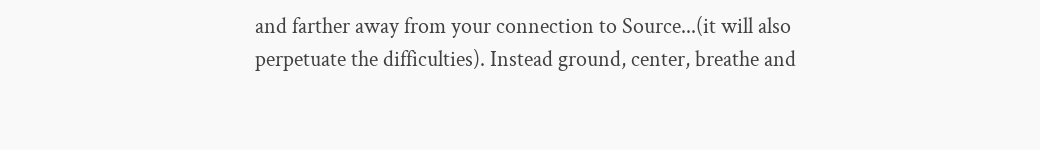and farther away from your connection to Source...(it will also perpetuate the difficulties). Instead ground, center, breathe and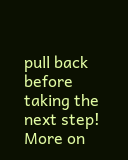pull back before taking the next step! More on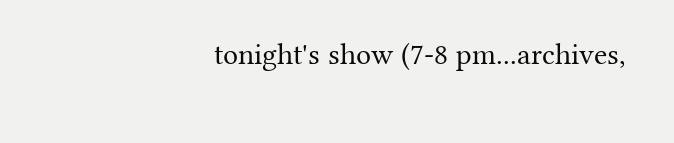tonight's show (7-8 pm...archives,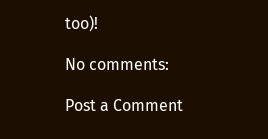too)!

No comments:

Post a Comment